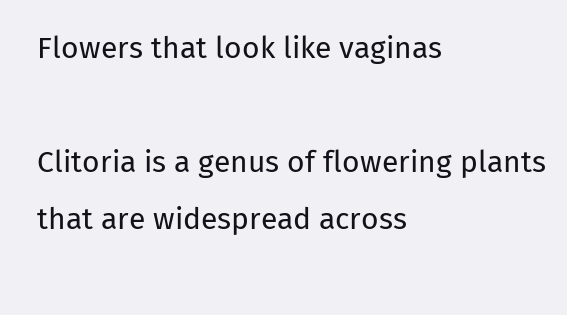Flowers that look like vaginas

Clitoria is a genus of flowering plants that are widespread across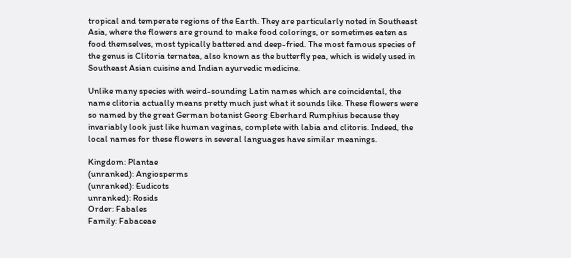tropical and temperate regions of the Earth. They are particularly noted in Southeast Asia, where the flowers are ground to make food colorings, or sometimes eaten as food themselves, most typically battered and deep-fried. The most famous species of the genus is Clitoria ternatea, also known as the butterfly pea, which is widely used in Southeast Asian cuisine and Indian ayurvedic medicine.

Unlike many species with weird-sounding Latin names which are coincidental, the name clitoria actually means pretty much just what it sounds like. These flowers were so named by the great German botanist Georg Eberhard Rumphius because they invariably look just like human vaginas, complete with labia and clitoris. Indeed, the local names for these flowers in several languages have similar meanings.

Kingdom: Plantae
(unranked): Angiosperms
(unranked): Eudicots
unranked): Rosids
Order: Fabales
Family: Fabaceae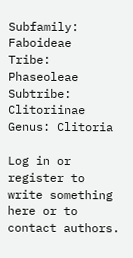Subfamily: Faboideae
Tribe: Phaseoleae
Subtribe: Clitoriinae
Genus: Clitoria

Log in or register to write something here or to contact authors.